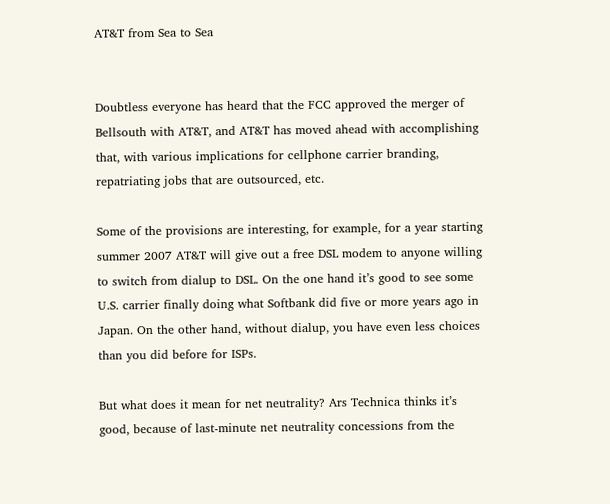AT&T from Sea to Sea


Doubtless everyone has heard that the FCC approved the merger of Bellsouth with AT&T, and AT&T has moved ahead with accomplishing that, with various implications for cellphone carrier branding, repatriating jobs that are outsourced, etc.

Some of the provisions are interesting, for example, for a year starting summer 2007 AT&T will give out a free DSL modem to anyone willing to switch from dialup to DSL. On the one hand it’s good to see some U.S. carrier finally doing what Softbank did five or more years ago in Japan. On the other hand, without dialup, you have even less choices than you did before for ISPs.

But what does it mean for net neutrality? Ars Technica thinks it’s good, because of last-minute net neutrality concessions from the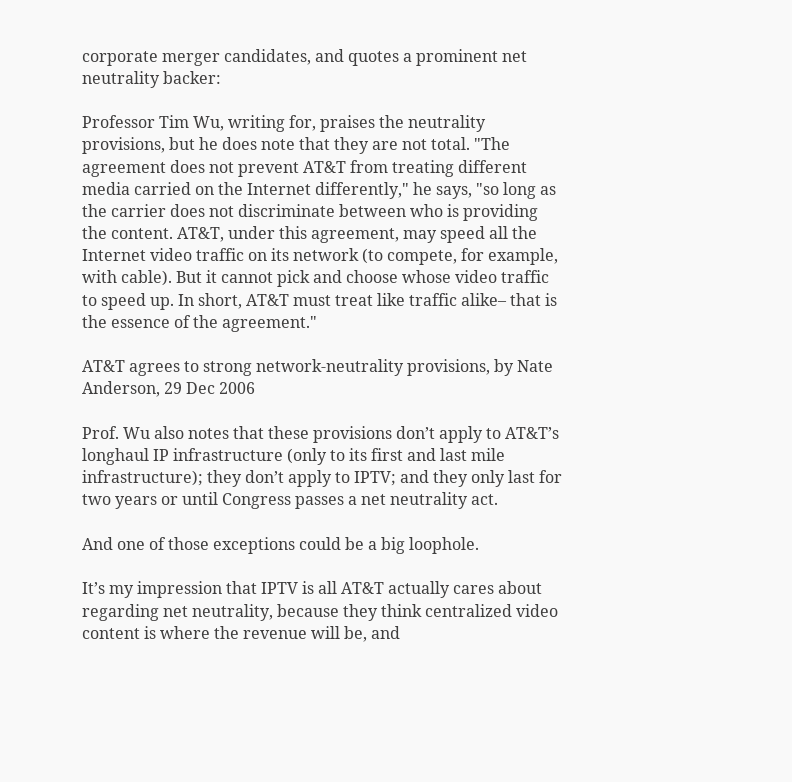corporate merger candidates, and quotes a prominent net neutrality backer:

Professor Tim Wu, writing for, praises the neutrality provisions, but he does note that they are not total. "The agreement does not prevent AT&T from treating different media carried on the Internet differently," he says, "so long as the carrier does not discriminate between who is providing the content. AT&T, under this agreement, may speed all the Internet video traffic on its network (to compete, for example, with cable). But it cannot pick and choose whose video traffic to speed up. In short, AT&T must treat like traffic alike– that is the essence of the agreement."

AT&T agrees to strong network-neutrality provisions, by Nate Anderson, 29 Dec 2006

Prof. Wu also notes that these provisions don’t apply to AT&T’s longhaul IP infrastructure (only to its first and last mile infrastructure); they don’t apply to IPTV; and they only last for two years or until Congress passes a net neutrality act.

And one of those exceptions could be a big loophole.

It’s my impression that IPTV is all AT&T actually cares about regarding net neutrality, because they think centralized video content is where the revenue will be, and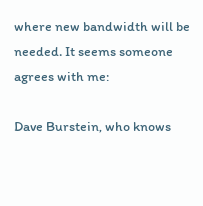where new bandwidth will be needed. It seems someone agrees with me:

Dave Burstein, who knows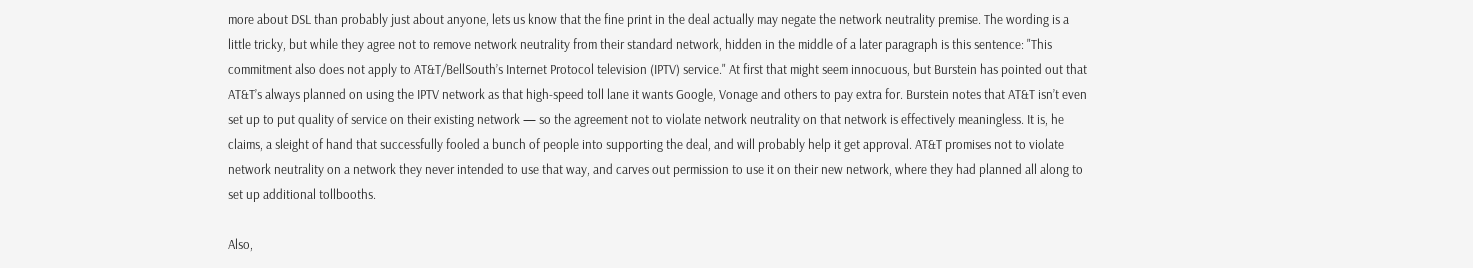more about DSL than probably just about anyone, lets us know that the fine print in the deal actually may negate the network neutrality premise. The wording is a little tricky, but while they agree not to remove network neutrality from their standard network, hidden in the middle of a later paragraph is this sentence: "This commitment also does not apply to AT&T/BellSouth’s Internet Protocol television (IPTV) service." At first that might seem innocuous, but Burstein has pointed out that AT&T’s always planned on using the IPTV network as that high-speed toll lane it wants Google, Vonage and others to pay extra for. Burstein notes that AT&T isn’t even set up to put quality of service on their existing network — so the agreement not to violate network neutrality on that network is effectively meaningless. It is, he claims, a sleight of hand that successfully fooled a bunch of people into supporting the deal, and will probably help it get approval. AT&T promises not to violate network neutrality on a network they never intended to use that way, and carves out permission to use it on their new network, where they had planned all along to set up additional tollbooths.

Also,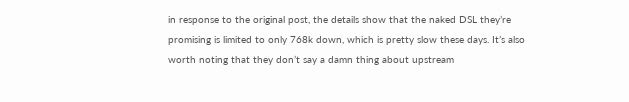in response to the original post, the details show that the naked DSL they’re promising is limited to only 768k down, which is pretty slow these days. It’s also worth noting that they don’t say a damn thing about upstream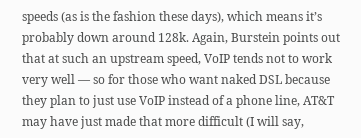speeds (as is the fashion these days), which means it’s probably down around 128k. Again, Burstein points out that at such an upstream speed, VoIP tends not to work very well — so for those who want naked DSL because they plan to just use VoIP instead of a phone line, AT&T may have just made that more difficult (I will say,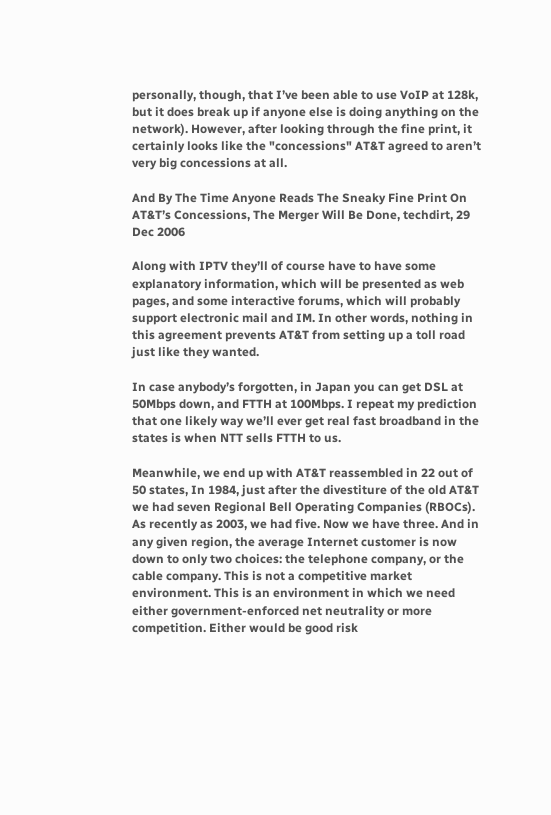personally, though, that I’ve been able to use VoIP at 128k, but it does break up if anyone else is doing anything on the network). However, after looking through the fine print, it certainly looks like the "concessions" AT&T agreed to aren’t very big concessions at all.

And By The Time Anyone Reads The Sneaky Fine Print On AT&T’s Concessions, The Merger Will Be Done, techdirt, 29 Dec 2006

Along with IPTV they’ll of course have to have some explanatory information, which will be presented as web pages, and some interactive forums, which will probably support electronic mail and IM. In other words, nothing in this agreement prevents AT&T from setting up a toll road just like they wanted.

In case anybody’s forgotten, in Japan you can get DSL at 50Mbps down, and FTTH at 100Mbps. I repeat my prediction that one likely way we’ll ever get real fast broadband in the states is when NTT sells FTTH to us.

Meanwhile, we end up with AT&T reassembled in 22 out of 50 states, In 1984, just after the divestiture of the old AT&T we had seven Regional Bell Operating Companies (RBOCs). As recently as 2003, we had five. Now we have three. And in any given region, the average Internet customer is now down to only two choices: the telephone company, or the cable company. This is not a competitive market environment. This is an environment in which we need either government-enforced net neutrality or more competition. Either would be good risk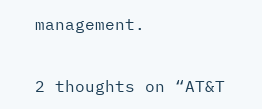management.


2 thoughts on “AT&T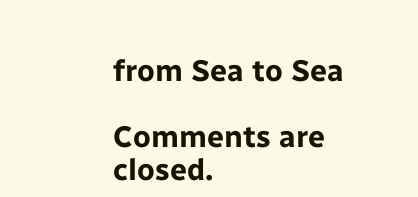from Sea to Sea

Comments are closed.